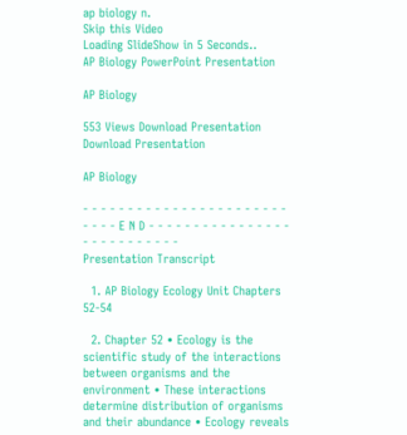ap biology n.
Skip this Video
Loading SlideShow in 5 Seconds..
AP Biology PowerPoint Presentation

AP Biology

553 Views Download Presentation
Download Presentation

AP Biology

- - - - - - - - - - - - - - - - - - - - - - - - - - - E N D - - - - - - - - - - - - - - - - - - - - - - - - - - -
Presentation Transcript

  1. AP Biology Ecology Unit Chapters 52-54

  2. Chapter 52 • Ecology is the scientific study of the interactions between organisms and the environment • These interactions determine distribution of organisms and their abundance • Ecology reveals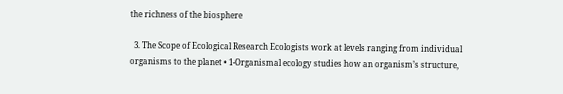the richness of the biosphere

  3. The Scope of Ecological Research Ecologists work at levels ranging from individual organisms to the planet • 1-Organismal ecology studies how an organism’s structure,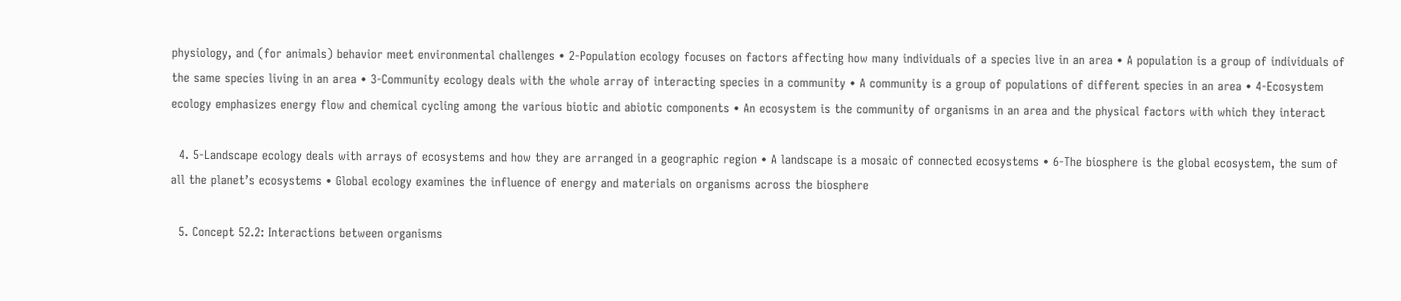physiology, and (for animals) behavior meet environmental challenges • 2-Population ecology focuses on factors affecting how many individuals of a species live in an area • A population is a group of individuals of the same species living in an area • 3-Community ecology deals with the whole array of interacting species in a community • A community is a group of populations of different species in an area • 4-Ecosystem ecology emphasizes energy flow and chemical cycling among the various biotic and abiotic components • An ecosystem is the community of organisms in an area and the physical factors with which they interact

  4. 5-Landscape ecology deals with arrays of ecosystems and how they are arranged in a geographic region • A landscape is a mosaic of connected ecosystems • 6-The biosphere is the global ecosystem, the sum of all the planet’s ecosystems • Global ecology examines the influence of energy and materials on organisms across the biosphere

  5. Concept 52.2: Interactions between organisms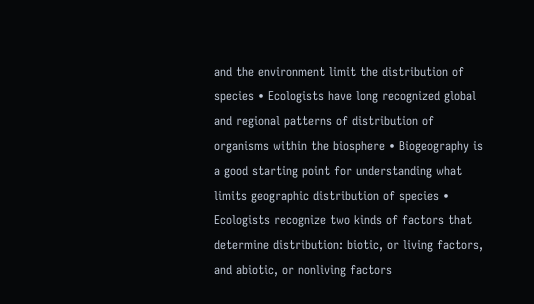and the environment limit the distribution of species • Ecologists have long recognized global and regional patterns of distribution of organisms within the biosphere • Biogeography is a good starting point for understanding what limits geographic distribution of species • Ecologists recognize two kinds of factors that determine distribution: biotic, or living factors, and abiotic, or nonliving factors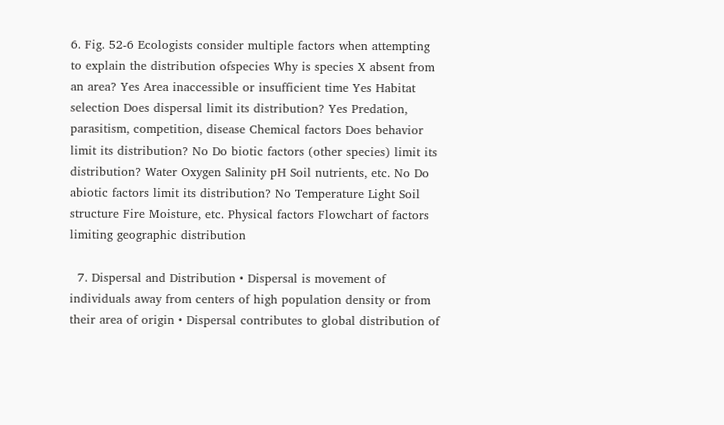6. Fig. 52-6 Ecologists consider multiple factors when attempting to explain the distribution ofspecies Why is species X absent from an area? Yes Area inaccessible or insufficient time Yes Habitat selection Does dispersal limit its distribution? Yes Predation, parasitism, competition, disease Chemical factors Does behavior limit its distribution? No Do biotic factors (other species) limit its distribution? Water Oxygen Salinity pH Soil nutrients, etc. No Do abiotic factors limit its distribution? No Temperature Light Soil structure Fire Moisture, etc. Physical factors Flowchart of factors limiting geographic distribution

  7. Dispersal and Distribution • Dispersal is movement of individuals away from centers of high population density or from their area of origin • Dispersal contributes to global distribution of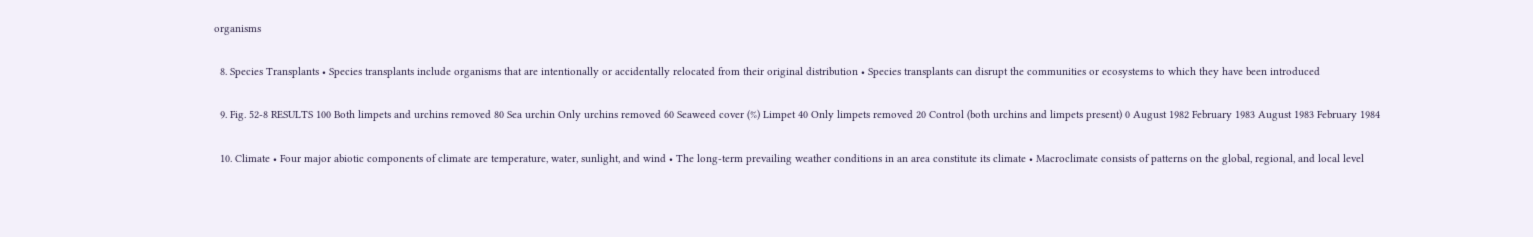organisms

  8. Species Transplants • Species transplants include organisms that are intentionally or accidentally relocated from their original distribution • Species transplants can disrupt the communities or ecosystems to which they have been introduced

  9. Fig. 52-8 RESULTS 100 Both limpets and urchins removed 80 Sea urchin Only urchins removed 60 Seaweed cover (%) Limpet 40 Only limpets removed 20 Control (both urchins and limpets present) 0 August 1982 February 1983 August 1983 February 1984

  10. Climate • Four major abiotic components of climate are temperature, water, sunlight, and wind • The long-term prevailing weather conditions in an area constitute its climate • Macroclimate consists of patterns on the global, regional, and local level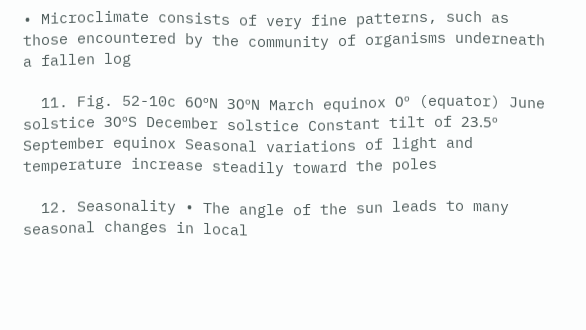• Microclimate consists of very fine patterns, such as those encountered by the community of organisms underneath a fallen log

  11. Fig. 52-10c 60ºN 30ºN March equinox 0º (equator) June solstice 30ºS December solstice Constant tilt of 23.5º September equinox Seasonal variations of light and temperature increase steadily toward the poles

  12. Seasonality • The angle of the sun leads to many seasonal changes in local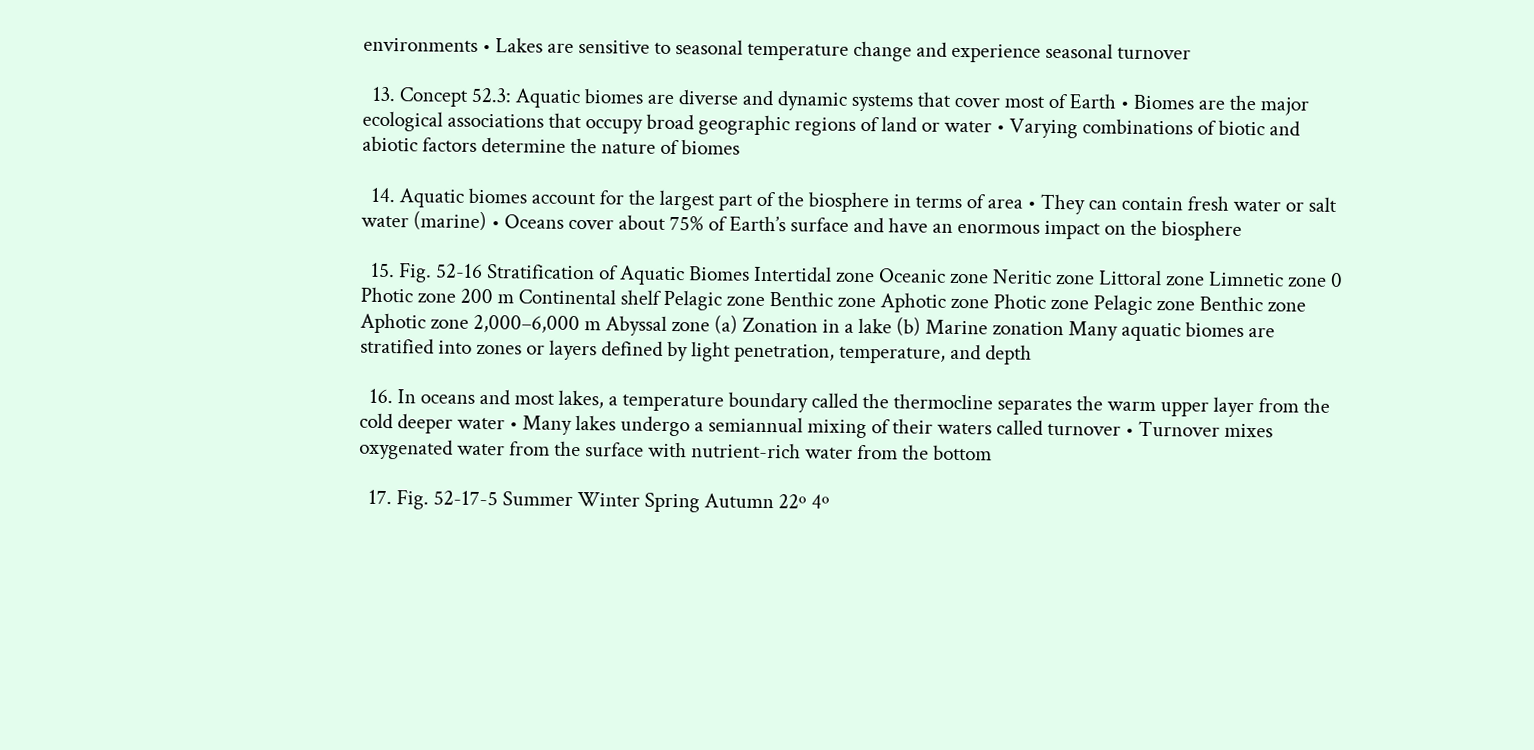environments • Lakes are sensitive to seasonal temperature change and experience seasonal turnover

  13. Concept 52.3: Aquatic biomes are diverse and dynamic systems that cover most of Earth • Biomes are the major ecological associations that occupy broad geographic regions of land or water • Varying combinations of biotic and abiotic factors determine the nature of biomes

  14. Aquatic biomes account for the largest part of the biosphere in terms of area • They can contain fresh water or salt water (marine) • Oceans cover about 75% of Earth’s surface and have an enormous impact on the biosphere

  15. Fig. 52-16 Stratification of Aquatic Biomes Intertidal zone Oceanic zone Neritic zone Littoral zone Limnetic zone 0 Photic zone 200 m Continental shelf Pelagic zone Benthic zone Aphotic zone Photic zone Pelagic zone Benthic zone Aphotic zone 2,000–6,000 m Abyssal zone (a) Zonation in a lake (b) Marine zonation Many aquatic biomes are stratified into zones or layers defined by light penetration, temperature, and depth

  16. In oceans and most lakes, a temperature boundary called the thermocline separates the warm upper layer from the cold deeper water • Many lakes undergo a semiannual mixing of their waters called turnover • Turnover mixes oxygenated water from the surface with nutrient-rich water from the bottom

  17. Fig. 52-17-5 Summer Winter Spring Autumn 22º 4º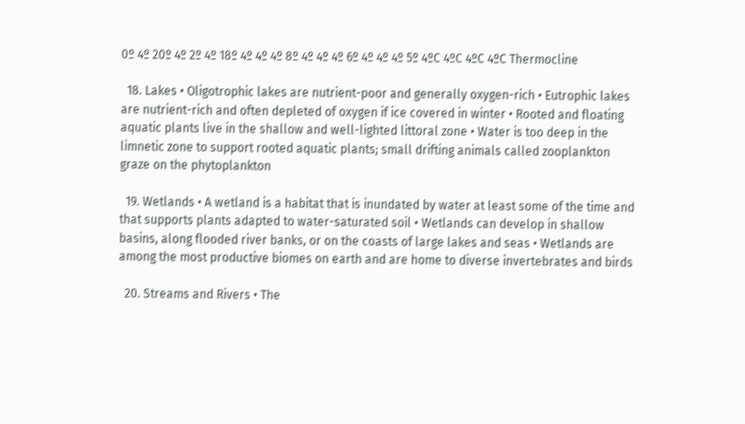0º 4º 20º 4º 2º 4º 18º 4º 4º 4º 8º 4º 4º 4º 6º 4º 4º 4º 5º 4ºC 4ºC 4ºC 4ºC Thermocline

  18. Lakes • Oligotrophic lakes are nutrient-poor and generally oxygen-rich • Eutrophic lakes are nutrient-rich and often depleted of oxygen if ice covered in winter • Rooted and floating aquatic plants live in the shallow and well-lighted littoral zone • Water is too deep in the limnetic zone to support rooted aquatic plants; small drifting animals called zooplankton graze on the phytoplankton

  19. Wetlands • A wetland is a habitat that is inundated by water at least some of the time and that supports plants adapted to water-saturated soil • Wetlands can develop in shallow basins, along flooded river banks, or on the coasts of large lakes and seas • Wetlands are among the most productive biomes on earth and are home to diverse invertebrates and birds

  20. Streams and Rivers • The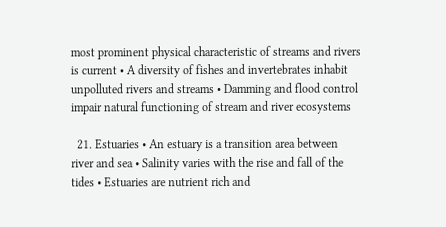most prominent physical characteristic of streams and rivers is current • A diversity of fishes and invertebrates inhabit unpolluted rivers and streams • Damming and flood control impair natural functioning of stream and river ecosystems

  21. Estuaries • An estuary is a transition area between river and sea • Salinity varies with the rise and fall of the tides • Estuaries are nutrient rich and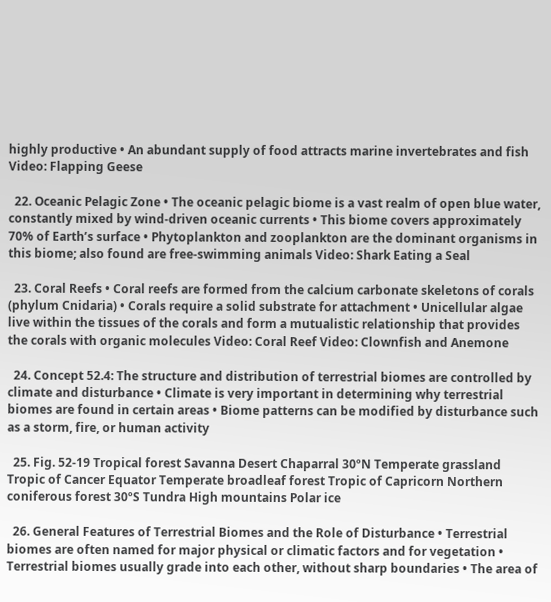highly productive • An abundant supply of food attracts marine invertebrates and fish Video: Flapping Geese

  22. Oceanic Pelagic Zone • The oceanic pelagic biome is a vast realm of open blue water, constantly mixed by wind-driven oceanic currents • This biome covers approximately 70% of Earth’s surface • Phytoplankton and zooplankton are the dominant organisms in this biome; also found are free-swimming animals Video: Shark Eating a Seal

  23. Coral Reefs • Coral reefs are formed from the calcium carbonate skeletons of corals (phylum Cnidaria) • Corals require a solid substrate for attachment • Unicellular algae live within the tissues of the corals and form a mutualistic relationship that provides the corals with organic molecules Video: Coral Reef Video: Clownfish and Anemone

  24. Concept 52.4: The structure and distribution of terrestrial biomes are controlled by climate and disturbance • Climate is very important in determining why terrestrial biomes are found in certain areas • Biome patterns can be modified by disturbance such as a storm, fire, or human activity

  25. Fig. 52-19 Tropical forest Savanna Desert Chaparral 30ºN Temperate grassland Tropic of Cancer Equator Temperate broadleaf forest Tropic of Capricorn Northern coniferous forest 30ºS Tundra High mountains Polar ice

  26. General Features of Terrestrial Biomes and the Role of Disturbance • Terrestrial biomes are often named for major physical or climatic factors and for vegetation • Terrestrial biomes usually grade into each other, without sharp boundaries • The area of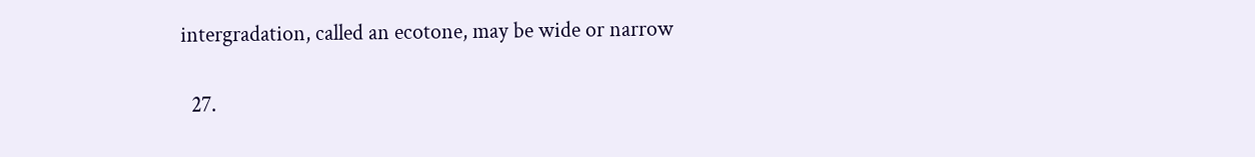intergradation, called an ecotone, may be wide or narrow

  27.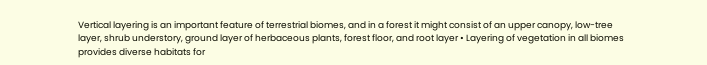Vertical layering is an important feature of terrestrial biomes, and in a forest it might consist of an upper canopy, low-tree layer, shrub understory, ground layer of herbaceous plants, forest floor, and root layer • Layering of vegetation in all biomes provides diverse habitats for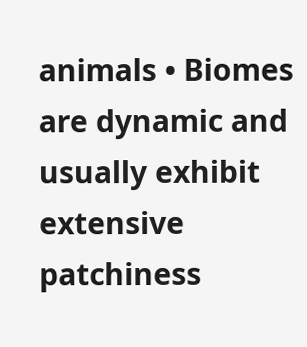animals • Biomes are dynamic and usually exhibit extensive patchiness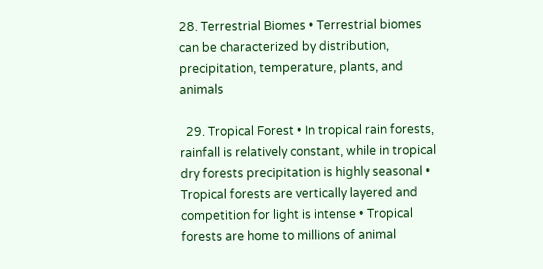28. Terrestrial Biomes • Terrestrial biomes can be characterized by distribution, precipitation, temperature, plants, and animals

  29. Tropical Forest • In tropical rain forests, rainfall is relatively constant, while in tropical dry forests precipitation is highly seasonal • Tropical forests are vertically layered and competition for light is intense • Tropical forests are home to millions of animal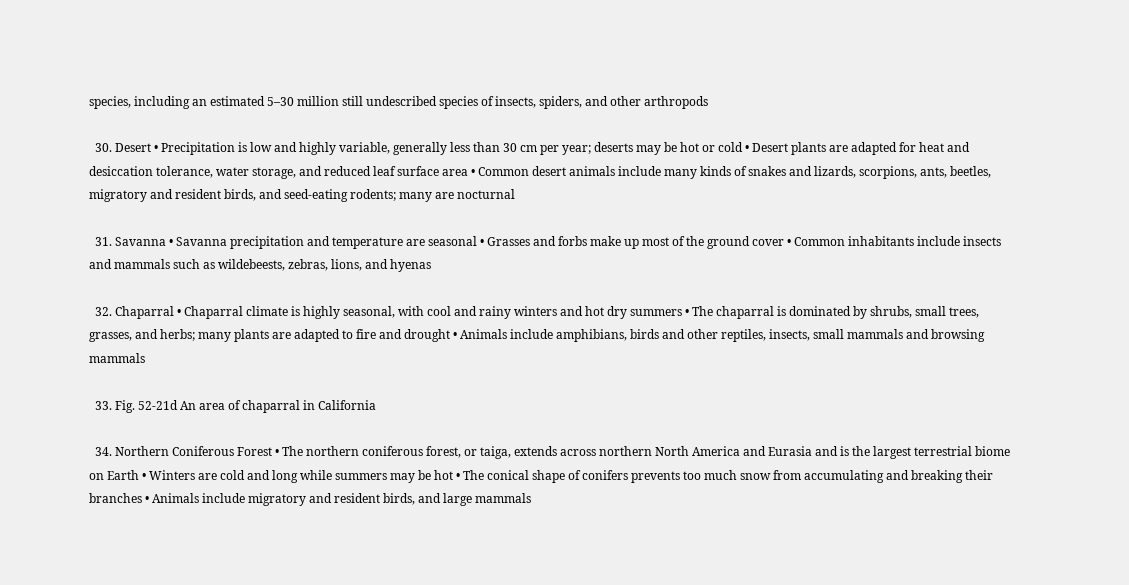species, including an estimated 5–30 million still undescribed species of insects, spiders, and other arthropods

  30. Desert • Precipitation is low and highly variable, generally less than 30 cm per year; deserts may be hot or cold • Desert plants are adapted for heat and desiccation tolerance, water storage, and reduced leaf surface area • Common desert animals include many kinds of snakes and lizards, scorpions, ants, beetles, migratory and resident birds, and seed-eating rodents; many are nocturnal

  31. Savanna • Savanna precipitation and temperature are seasonal • Grasses and forbs make up most of the ground cover • Common inhabitants include insects and mammals such as wildebeests, zebras, lions, and hyenas

  32. Chaparral • Chaparral climate is highly seasonal, with cool and rainy winters and hot dry summers • The chaparral is dominated by shrubs, small trees, grasses, and herbs; many plants are adapted to fire and drought • Animals include amphibians, birds and other reptiles, insects, small mammals and browsing mammals

  33. Fig. 52-21d An area of chaparral in California

  34. Northern Coniferous Forest • The northern coniferous forest, or taiga, extends across northern North America and Eurasia and is the largest terrestrial biome on Earth • Winters are cold and long while summers may be hot • The conical shape of conifers prevents too much snow from accumulating and breaking their branches • Animals include migratory and resident birds, and large mammals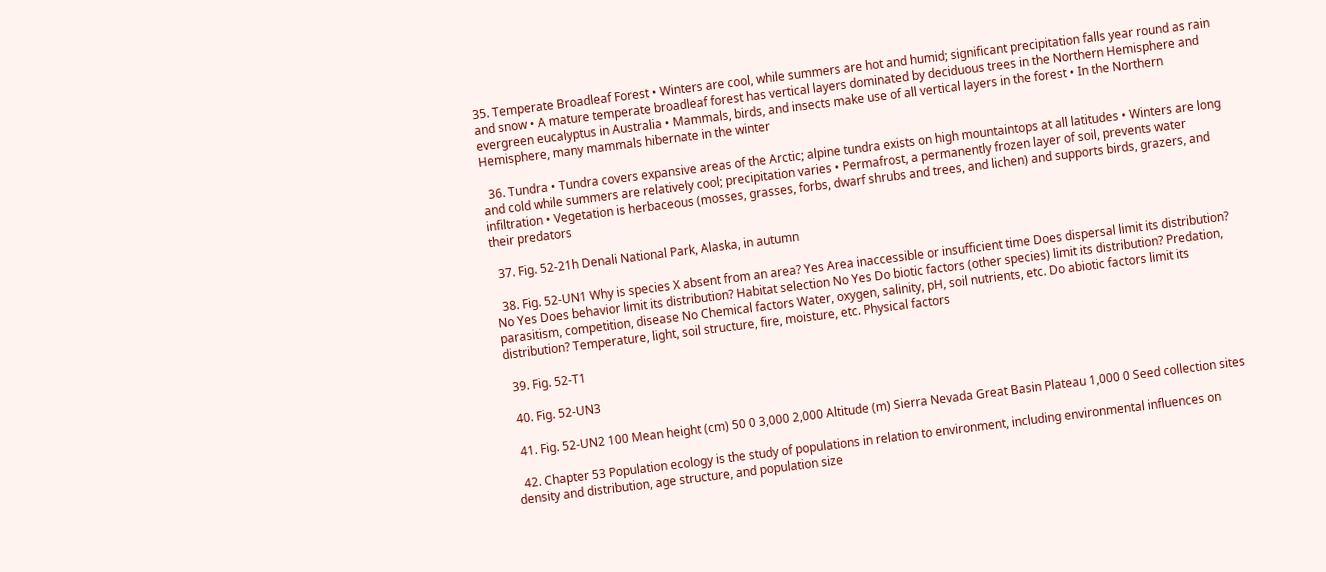35. Temperate Broadleaf Forest • Winters are cool, while summers are hot and humid; significant precipitation falls year round as rain and snow • A mature temperate broadleaf forest has vertical layers dominated by deciduous trees in the Northern Hemisphere and evergreen eucalyptus in Australia • Mammals, birds, and insects make use of all vertical layers in the forest • In the Northern Hemisphere, many mammals hibernate in the winter

  36. Tundra • Tundra covers expansive areas of the Arctic; alpine tundra exists on high mountaintops at all latitudes • Winters are long and cold while summers are relatively cool; precipitation varies • Permafrost, a permanently frozen layer of soil, prevents water infiltration • Vegetation is herbaceous (mosses, grasses, forbs, dwarf shrubs and trees, and lichen) and supports birds, grazers, and their predators

  37. Fig. 52-21h Denali National Park, Alaska, in autumn

  38. Fig. 52-UN1 Why is species X absent from an area? Yes Area inaccessible or insufficient time Does dispersal limit its distribution? No Yes Does behavior limit its distribution? Habitat selection No Yes Do biotic factors (other species) limit its distribution? Predation, parasitism, competition, disease No Chemical factors Water, oxygen, salinity, pH, soil nutrients, etc. Do abiotic factors limit its distribution? Temperature, light, soil structure, fire, moisture, etc. Physical factors

  39. Fig. 52-T1

  40. Fig. 52-UN3

  41. Fig. 52-UN2 100 Mean height (cm) 50 0 3,000 2,000 Altitude (m) Sierra Nevada Great Basin Plateau 1,000 0 Seed collection sites

  42. Chapter 53 Population ecology is the study of populations in relation to environment, including environmental influences on density and distribution, age structure, and population size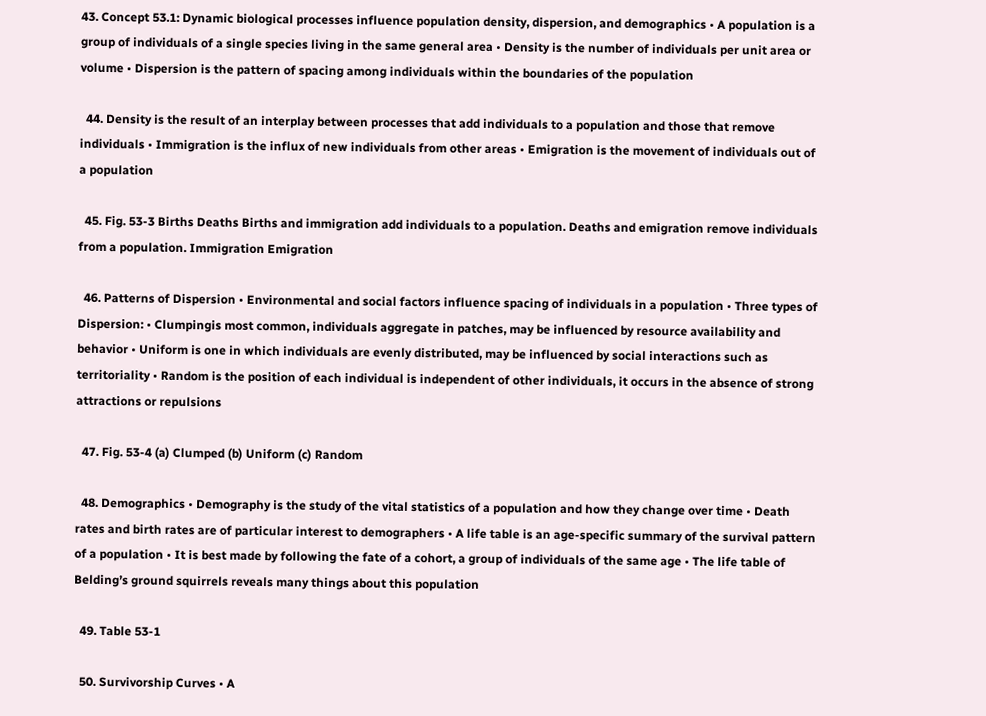43. Concept 53.1: Dynamic biological processes influence population density, dispersion, and demographics • A population is a group of individuals of a single species living in the same general area • Density is the number of individuals per unit area or volume • Dispersion is the pattern of spacing among individuals within the boundaries of the population

  44. Density is the result of an interplay between processes that add individuals to a population and those that remove individuals • Immigration is the influx of new individuals from other areas • Emigration is the movement of individuals out of a population

  45. Fig. 53-3 Births Deaths Births and immigration add individuals to a population. Deaths and emigration remove individuals from a population. Immigration Emigration

  46. Patterns of Dispersion • Environmental and social factors influence spacing of individuals in a population • Three types of Dispersion: • Clumpingis most common, individuals aggregate in patches, may be influenced by resource availability and behavior • Uniform is one in which individuals are evenly distributed, may be influenced by social interactions such as territoriality • Random is the position of each individual is independent of other individuals, it occurs in the absence of strong attractions or repulsions

  47. Fig. 53-4 (a) Clumped (b) Uniform (c) Random

  48. Demographics • Demography is the study of the vital statistics of a population and how they change over time • Death rates and birth rates are of particular interest to demographers • A life table is an age-specific summary of the survival pattern of a population • It is best made by following the fate of a cohort, a group of individuals of the same age • The life table of Belding’s ground squirrels reveals many things about this population

  49. Table 53-1

  50. Survivorship Curves • A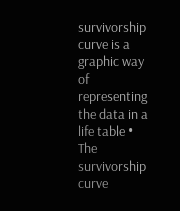survivorship curve is a graphic way of representing the data in a life table • The survivorship curve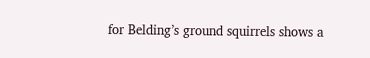for Belding’s ground squirrels shows a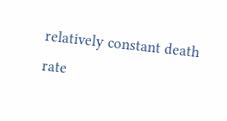relatively constant death rate